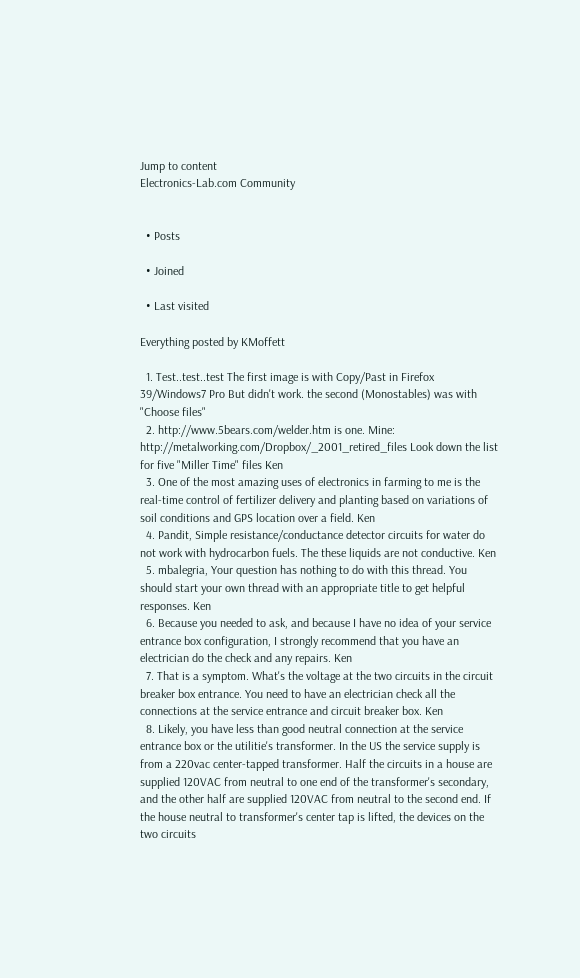Jump to content
Electronics-Lab.com Community


  • Posts

  • Joined

  • Last visited

Everything posted by KMoffett

  1. Test..test..test The first image is with Copy/Past in Firefox 39/Windows7 Pro But didn't work. the second (Monostables) was with "Choose files"
  2. http://www.5bears.com/welder.htm is one. Mine: http://metalworking.com/Dropbox/_2001_retired_files Look down the list for five "Miller Time" files Ken
  3. One of the most amazing uses of electronics in farming to me is the real-time control of fertilizer delivery and planting based on variations of soil conditions and GPS location over a field. Ken
  4. Pandit, Simple resistance/conductance detector circuits for water do not work with hydrocarbon fuels. The these liquids are not conductive. Ken
  5. mbalegria, Your question has nothing to do with this thread. You should start your own thread with an appropriate title to get helpful responses. Ken
  6. Because you needed to ask, and because I have no idea of your service entrance box configuration, I strongly recommend that you have an electrician do the check and any repairs. Ken
  7. That is a symptom. What's the voltage at the two circuits in the circuit breaker box entrance. You need to have an electrician check all the connections at the service entrance and circuit breaker box. Ken
  8. Likely, you have less than good neutral connection at the service entrance box or the utilitie's transformer. In the US the service supply is from a 220vac center-tapped transformer. Half the circuits in a house are supplied 120VAC from neutral to one end of the transformer's secondary, and the other half are supplied 120VAC from neutral to the second end. If the house neutral to transformer's center tap is lifted, the devices on the two circuits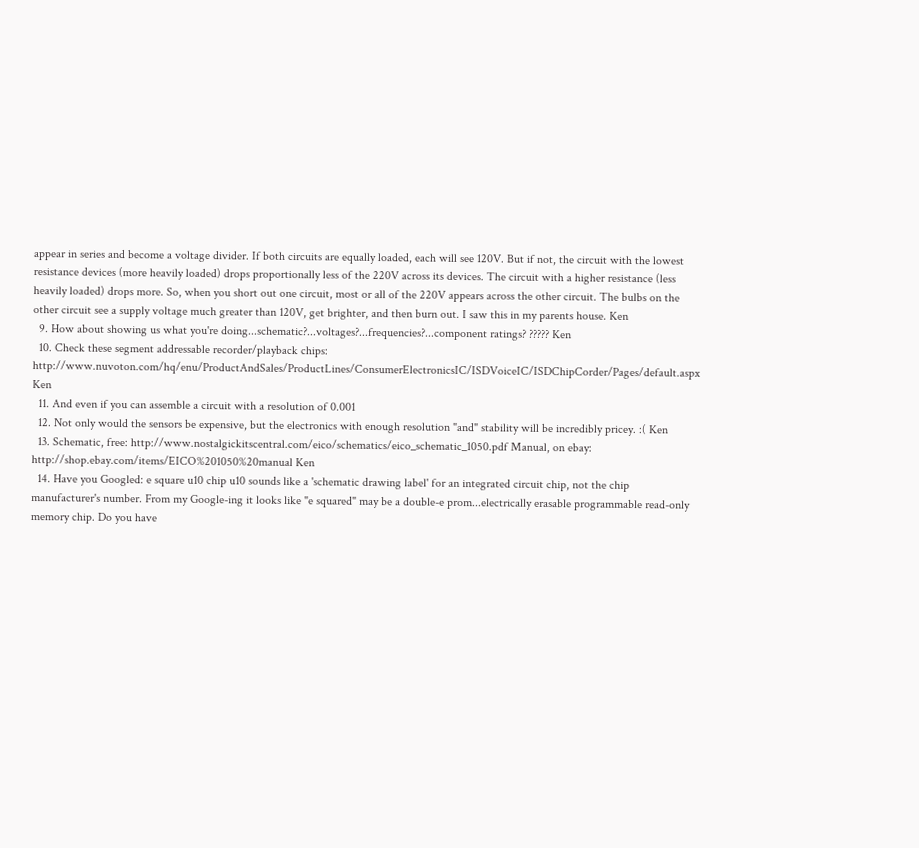appear in series and become a voltage divider. If both circuits are equally loaded, each will see 120V. But if not, the circuit with the lowest resistance devices (more heavily loaded) drops proportionally less of the 220V across its devices. The circuit with a higher resistance (less heavily loaded) drops more. So, when you short out one circuit, most or all of the 220V appears across the other circuit. The bulbs on the other circuit see a supply voltage much greater than 120V, get brighter, and then burn out. I saw this in my parents house. Ken
  9. How about showing us what you're doing...schematic?...voltages?...frequencies?...component ratings? ????? Ken
  10. Check these segment addressable recorder/playback chips: http://www.nuvoton.com/hq/enu/ProductAndSales/ProductLines/ConsumerElectronicsIC/ISDVoiceIC/ISDChipCorder/Pages/default.aspx Ken
  11. And even if you can assemble a circuit with a resolution of 0.001
  12. Not only would the sensors be expensive, but the electronics with enough resolution "and" stability will be incredibly pricey. :( Ken
  13. Schematic, free: http://www.nostalgickitscentral.com/eico/schematics/eico_schematic_1050.pdf Manual, on ebay: http://shop.ebay.com/items/EICO%201050%20manual Ken
  14. Have you Googled: e square u10 chip u10 sounds like a 'schematic drawing label' for an integrated circuit chip, not the chip manufacturer's number. From my Google-ing it looks like "e squared" may be a double-e prom...electrically erasable programmable read-only memory chip. Do you have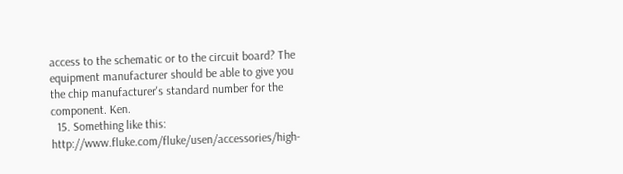access to the schematic or to the circuit board? The equipment manufacturer should be able to give you the chip manufacturer's standard number for the component. Ken.
  15. Something like this: http://www.fluke.com/fluke/usen/accessories/high-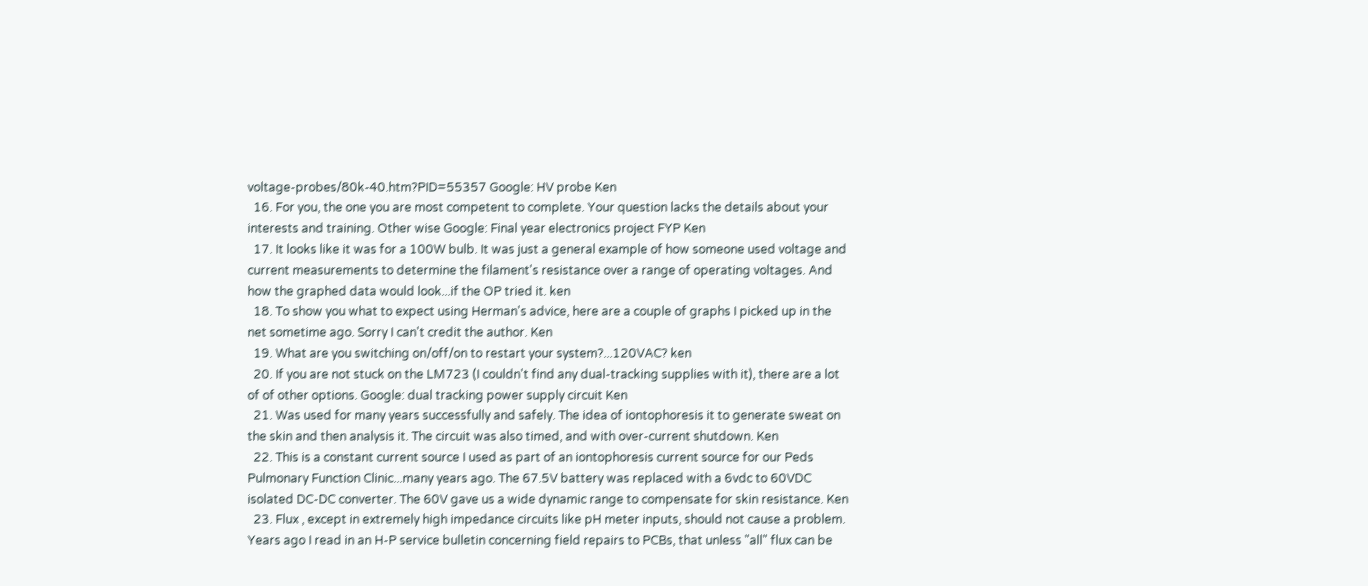voltage-probes/80k-40.htm?PID=55357 Google: HV probe Ken
  16. For you, the one you are most competent to complete. Your question lacks the details about your interests and training. Other wise Google: Final year electronics project FYP Ken
  17. It looks like it was for a 100W bulb. It was just a general example of how someone used voltage and current measurements to determine the filament's resistance over a range of operating voltages. And how the graphed data would look...if the OP tried it. ken
  18. To show you what to expect using Herman's advice, here are a couple of graphs I picked up in the net sometime ago. Sorry I can't credit the author. Ken
  19. What are you switching on/off/on to restart your system?...120VAC? ken
  20. If you are not stuck on the LM723 (I couldn't find any dual-tracking supplies with it), there are a lot of of other options. Google: dual tracking power supply circuit Ken
  21. Was used for many years successfully and safely. The idea of iontophoresis it to generate sweat on the skin and then analysis it. The circuit was also timed, and with over-current shutdown. Ken
  22. This is a constant current source I used as part of an iontophoresis current source for our Peds Pulmonary Function Clinic...many years ago. The 67.5V battery was replaced with a 6vdc to 60VDC isolated DC-DC converter. The 60V gave us a wide dynamic range to compensate for skin resistance. Ken
  23. Flux , except in extremely high impedance circuits like pH meter inputs, should not cause a problem. Years ago I read in an H-P service bulletin concerning field repairs to PCBs, that unless "all" flux can be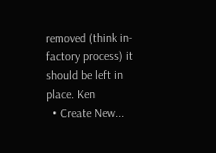removed (think in-factory process) it should be left in place. Ken
  • Create New...